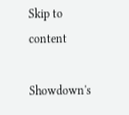Skip to content

Showdown's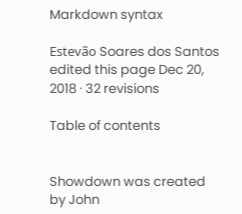Markdown syntax

Estevão Soares dos Santos edited this page Dec 20, 2018 · 32 revisions

Table of contents


Showdown was created by John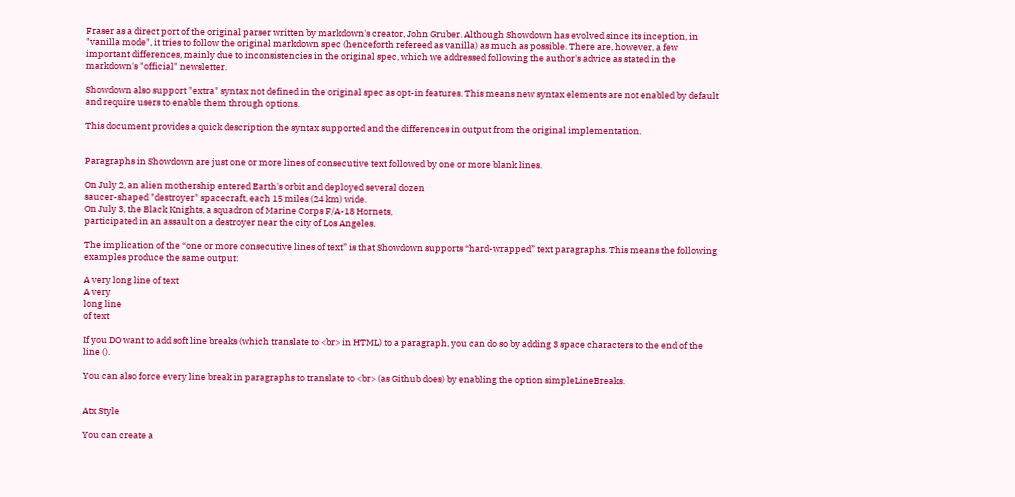Fraser as a direct port of the original parser written by markdown's creator, John Gruber. Although Showdown has evolved since its inception, in "vanilla mode", it tries to follow the original markdown spec (henceforth refereed as vanilla) as much as possible. There are, however, a few important differences, mainly due to inconsistencies in the original spec, which we addressed following the author's advice as stated in the markdown's "official" newsletter.

Showdown also support "extra" syntax not defined in the original spec as opt-in features. This means new syntax elements are not enabled by default and require users to enable them through options.

This document provides a quick description the syntax supported and the differences in output from the original implementation.


Paragraphs in Showdown are just one or more lines of consecutive text followed by one or more blank lines.

On July 2, an alien mothership entered Earth's orbit and deployed several dozen
saucer-shaped "destroyer" spacecraft, each 15 miles (24 km) wide.
On July 3, the Black Knights, a squadron of Marine Corps F/A-18 Hornets,
participated in an assault on a destroyer near the city of Los Angeles.

The implication of the “one or more consecutive lines of text” is that Showdown supports “hard-wrapped” text paragraphs. This means the following examples produce the same output:

A very long line of text
A very
long line
of text

If you DO want to add soft line breaks (which translate to <br> in HTML) to a paragraph, you can do so by adding 3 space characters to the end of the line ().

You can also force every line break in paragraphs to translate to <br> (as Github does) by enabling the option simpleLineBreaks.


Atx Style

You can create a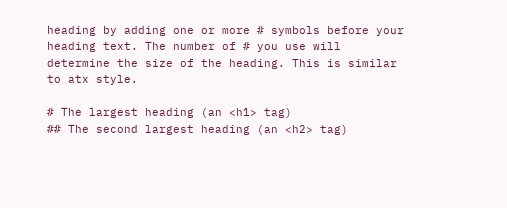heading by adding one or more # symbols before your heading text. The number of # you use will determine the size of the heading. This is similar to atx style.

# The largest heading (an <h1> tag)
## The second largest heading (an <h2> tag)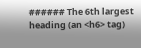###### The 6th largest heading (an <h6> tag)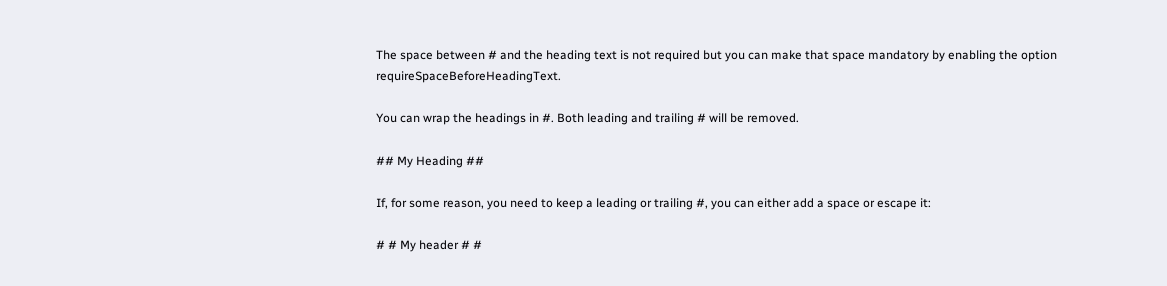The space between # and the heading text is not required but you can make that space mandatory by enabling the option requireSpaceBeforeHeadingText.

You can wrap the headings in #. Both leading and trailing # will be removed.

## My Heading ##

If, for some reason, you need to keep a leading or trailing #, you can either add a space or escape it:

# # My header # #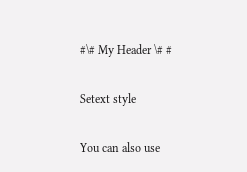#\# My Header \# #

Setext style

You can also use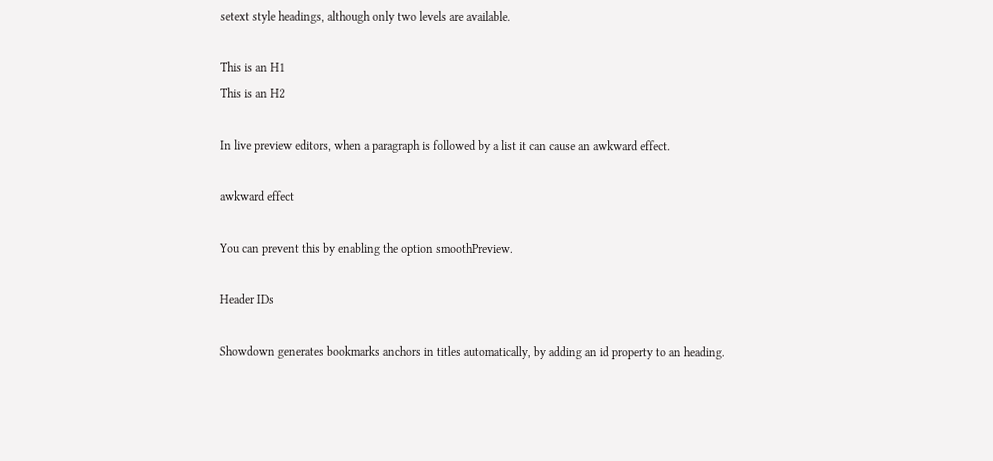setext style headings, although only two levels are available.

This is an H1
This is an H2

In live preview editors, when a paragraph is followed by a list it can cause an awkward effect.

awkward effect

You can prevent this by enabling the option smoothPreview.

Header IDs

Showdown generates bookmarks anchors in titles automatically, by adding an id property to an heading.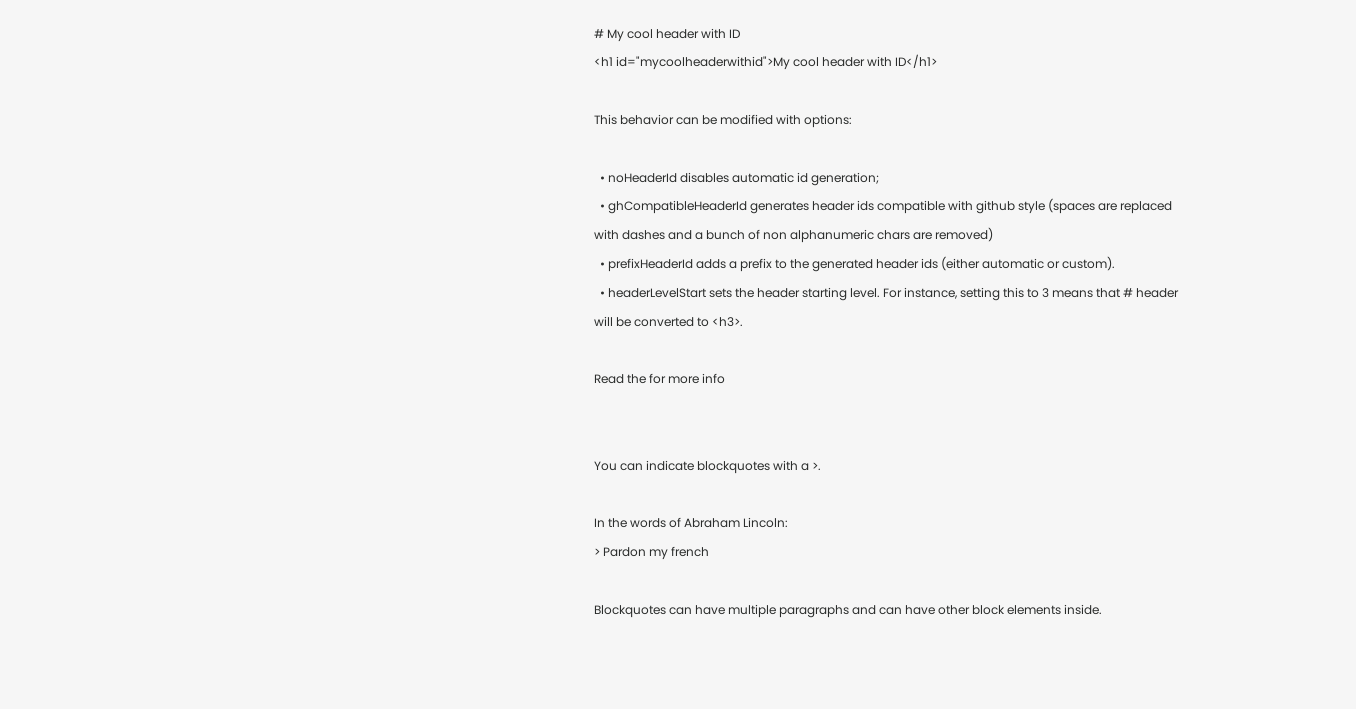# My cool header with ID
<h1 id="mycoolheaderwithid">My cool header with ID</h1>

This behavior can be modified with options:

  • noHeaderId disables automatic id generation;
  • ghCompatibleHeaderId generates header ids compatible with github style (spaces are replaced with dashes and a bunch of non alphanumeric chars are removed)
  • prefixHeaderId adds a prefix to the generated header ids (either automatic or custom).
  • headerLevelStart sets the header starting level. For instance, setting this to 3 means that # header will be converted to <h3>.

Read the for more info


You can indicate blockquotes with a >.

In the words of Abraham Lincoln:
> Pardon my french

Blockquotes can have multiple paragraphs and can have other block elements inside.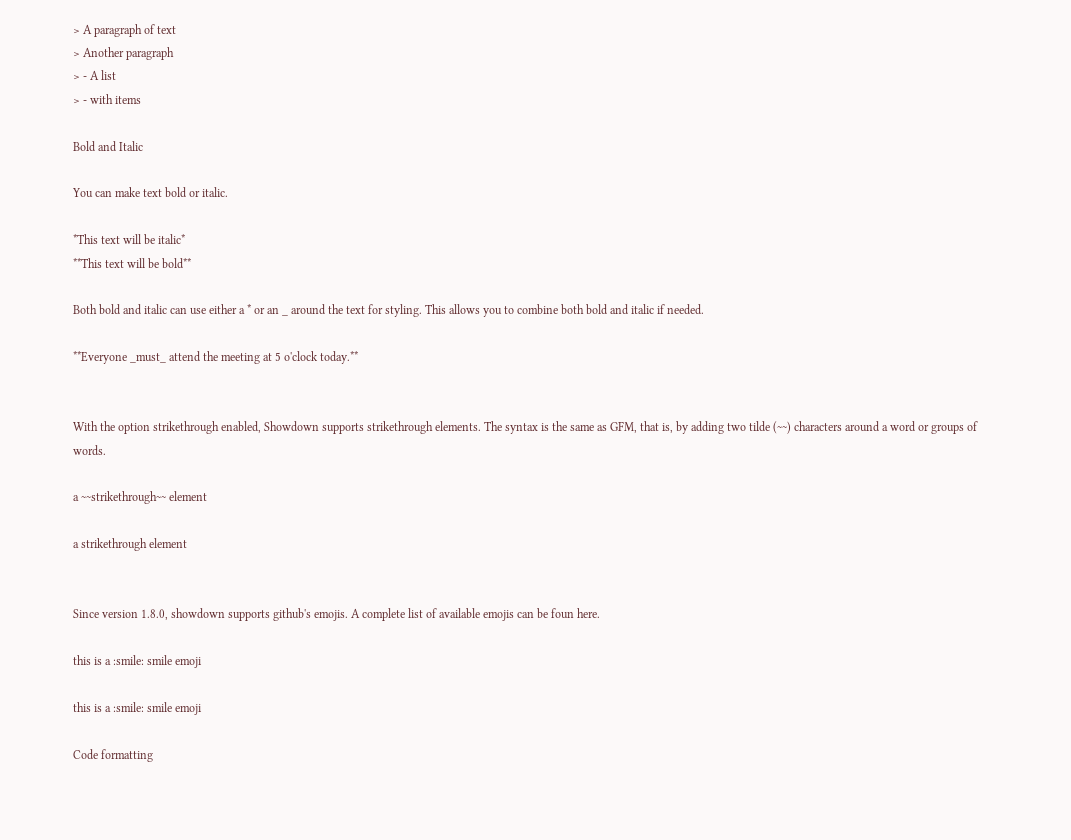> A paragraph of text
> Another paragraph
> - A list
> - with items

Bold and Italic

You can make text bold or italic.

*This text will be italic*
**This text will be bold**

Both bold and italic can use either a * or an _ around the text for styling. This allows you to combine both bold and italic if needed.

**Everyone _must_ attend the meeting at 5 o'clock today.**


With the option strikethrough enabled, Showdown supports strikethrough elements. The syntax is the same as GFM, that is, by adding two tilde (~~) characters around a word or groups of words.

a ~~strikethrough~~ element

a strikethrough element


Since version 1.8.0, showdown supports github's emojis. A complete list of available emojis can be foun here.

this is a :smile: smile emoji

this is a :smile: smile emoji

Code formatting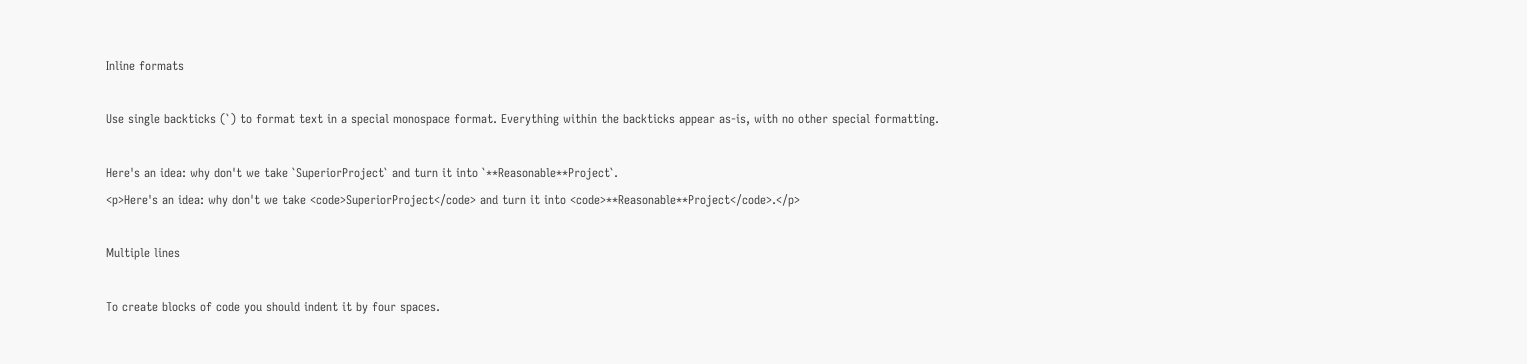Inline formats

Use single backticks (`) to format text in a special monospace format. Everything within the backticks appear as-is, with no other special formatting.

Here's an idea: why don't we take `SuperiorProject` and turn it into `**Reasonable**Project`.
<p>Here's an idea: why don't we take <code>SuperiorProject</code> and turn it into <code>**Reasonable**Project</code>.</p>

Multiple lines

To create blocks of code you should indent it by four spaces.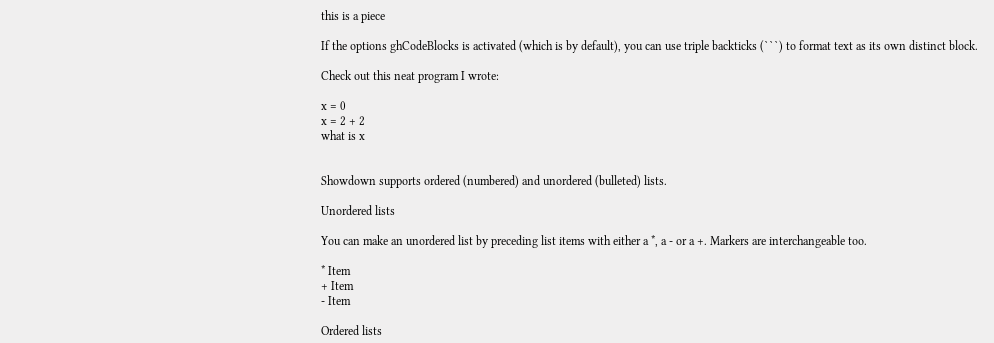this is a piece

If the options ghCodeBlocks is activated (which is by default), you can use triple backticks (```) to format text as its own distinct block.

Check out this neat program I wrote:

x = 0
x = 2 + 2
what is x


Showdown supports ordered (numbered) and unordered (bulleted) lists.

Unordered lists

You can make an unordered list by preceding list items with either a *, a - or a +. Markers are interchangeable too.

* Item
+ Item
- Item

Ordered lists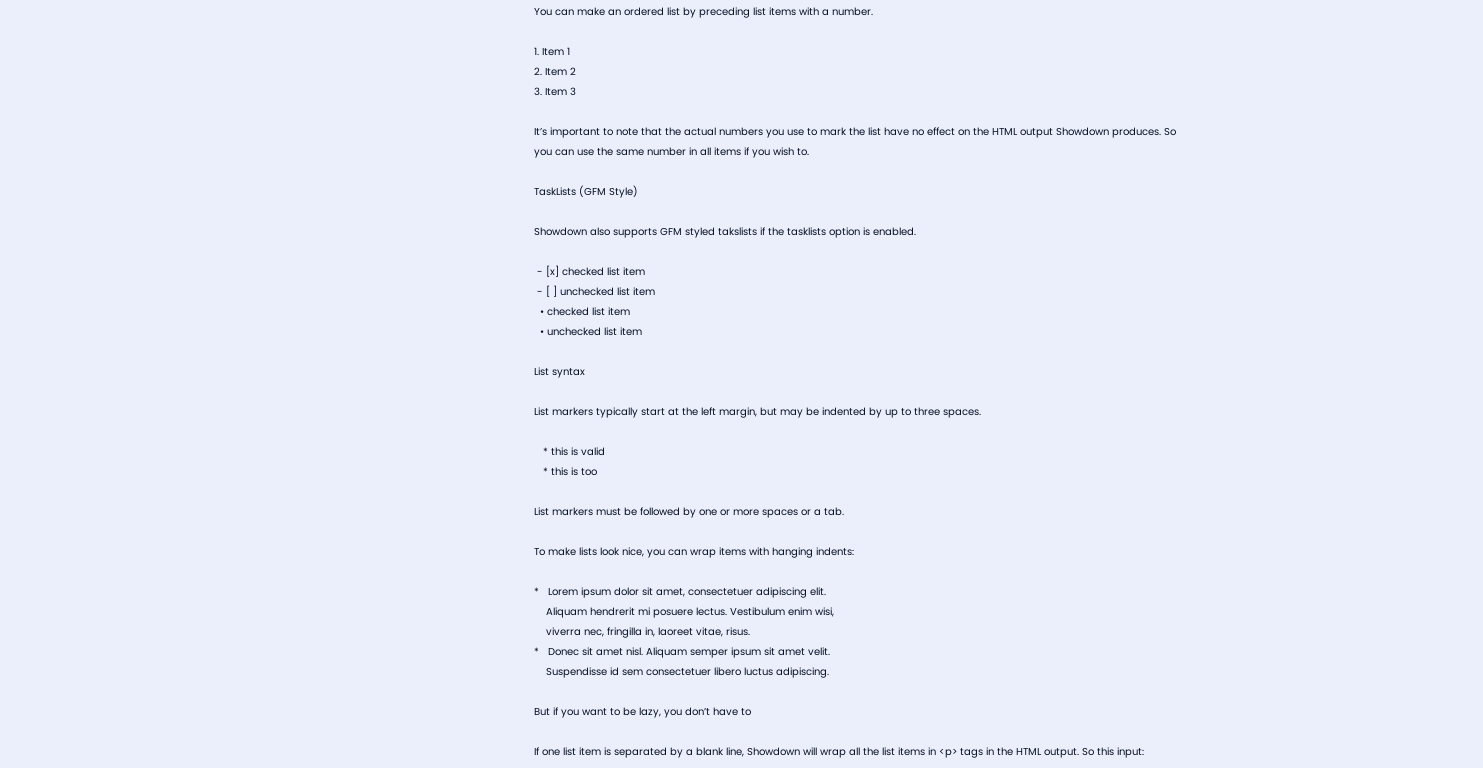You can make an ordered list by preceding list items with a number.

1. Item 1
2. Item 2
3. Item 3

It’s important to note that the actual numbers you use to mark the list have no effect on the HTML output Showdown produces. So you can use the same number in all items if you wish to.

TaskLists (GFM Style)

Showdown also supports GFM styled takslists if the tasklists option is enabled.

 - [x] checked list item
 - [ ] unchecked list item
  • checked list item
  • unchecked list item

List syntax

List markers typically start at the left margin, but may be indented by up to three spaces.

   * this is valid
   * this is too

List markers must be followed by one or more spaces or a tab.

To make lists look nice, you can wrap items with hanging indents:

*   Lorem ipsum dolor sit amet, consectetuer adipiscing elit.
    Aliquam hendrerit mi posuere lectus. Vestibulum enim wisi,
    viverra nec, fringilla in, laoreet vitae, risus.
*   Donec sit amet nisl. Aliquam semper ipsum sit amet velit.
    Suspendisse id sem consectetuer libero luctus adipiscing.

But if you want to be lazy, you don’t have to

If one list item is separated by a blank line, Showdown will wrap all the list items in <p> tags in the HTML output. So this input: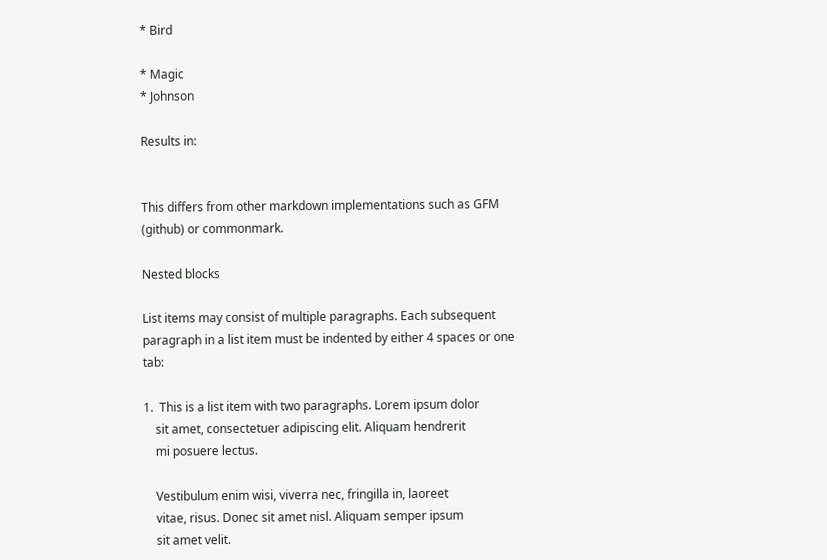* Bird

* Magic
* Johnson

Results in:


This differs from other markdown implementations such as GFM (github) or commonmark.

Nested blocks

List items may consist of multiple paragraphs. Each subsequent paragraph in a list item must be indented by either 4 spaces or one tab:

1.  This is a list item with two paragraphs. Lorem ipsum dolor
    sit amet, consectetuer adipiscing elit. Aliquam hendrerit
    mi posuere lectus.

    Vestibulum enim wisi, viverra nec, fringilla in, laoreet
    vitae, risus. Donec sit amet nisl. Aliquam semper ipsum
    sit amet velit.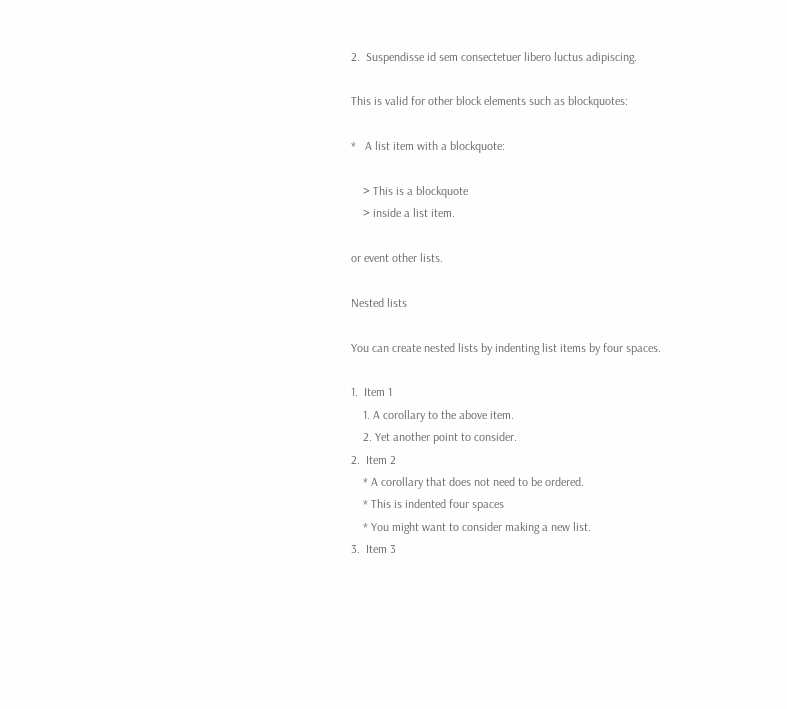2.  Suspendisse id sem consectetuer libero luctus adipiscing.

This is valid for other block elements such as blockquotes:

*   A list item with a blockquote:

    > This is a blockquote
    > inside a list item.

or event other lists.

Nested lists

You can create nested lists by indenting list items by four spaces.

1.  Item 1
    1. A corollary to the above item.
    2. Yet another point to consider.
2.  Item 2
    * A corollary that does not need to be ordered.
    * This is indented four spaces
    * You might want to consider making a new list.
3.  Item 3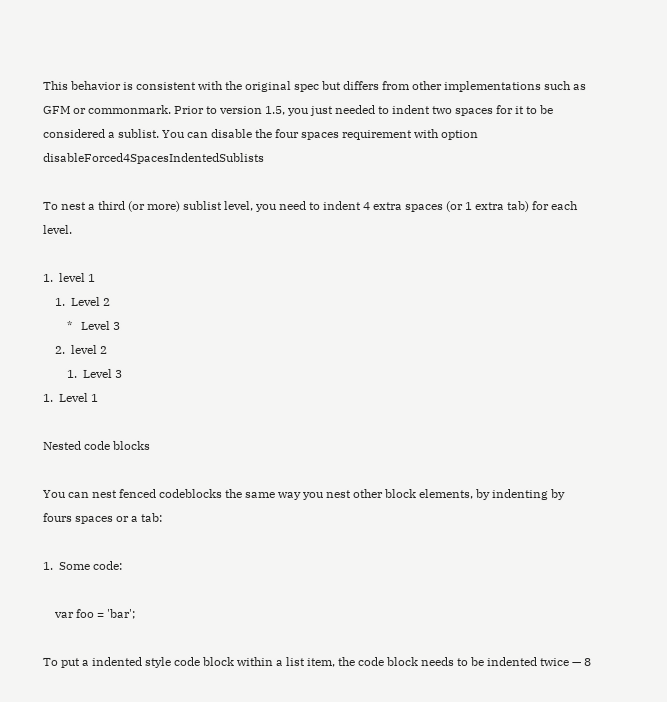This behavior is consistent with the original spec but differs from other implementations such as GFM or commonmark. Prior to version 1.5, you just needed to indent two spaces for it to be considered a sublist. You can disable the four spaces requirement with option disableForced4SpacesIndentedSublists

To nest a third (or more) sublist level, you need to indent 4 extra spaces (or 1 extra tab) for each level.

1.  level 1
    1.  Level 2
        *   Level 3
    2.  level 2
        1.  Level 3
1.  Level 1

Nested code blocks

You can nest fenced codeblocks the same way you nest other block elements, by indenting by fours spaces or a tab:

1.  Some code:

    var foo = 'bar';

To put a indented style code block within a list item, the code block needs to be indented twice — 8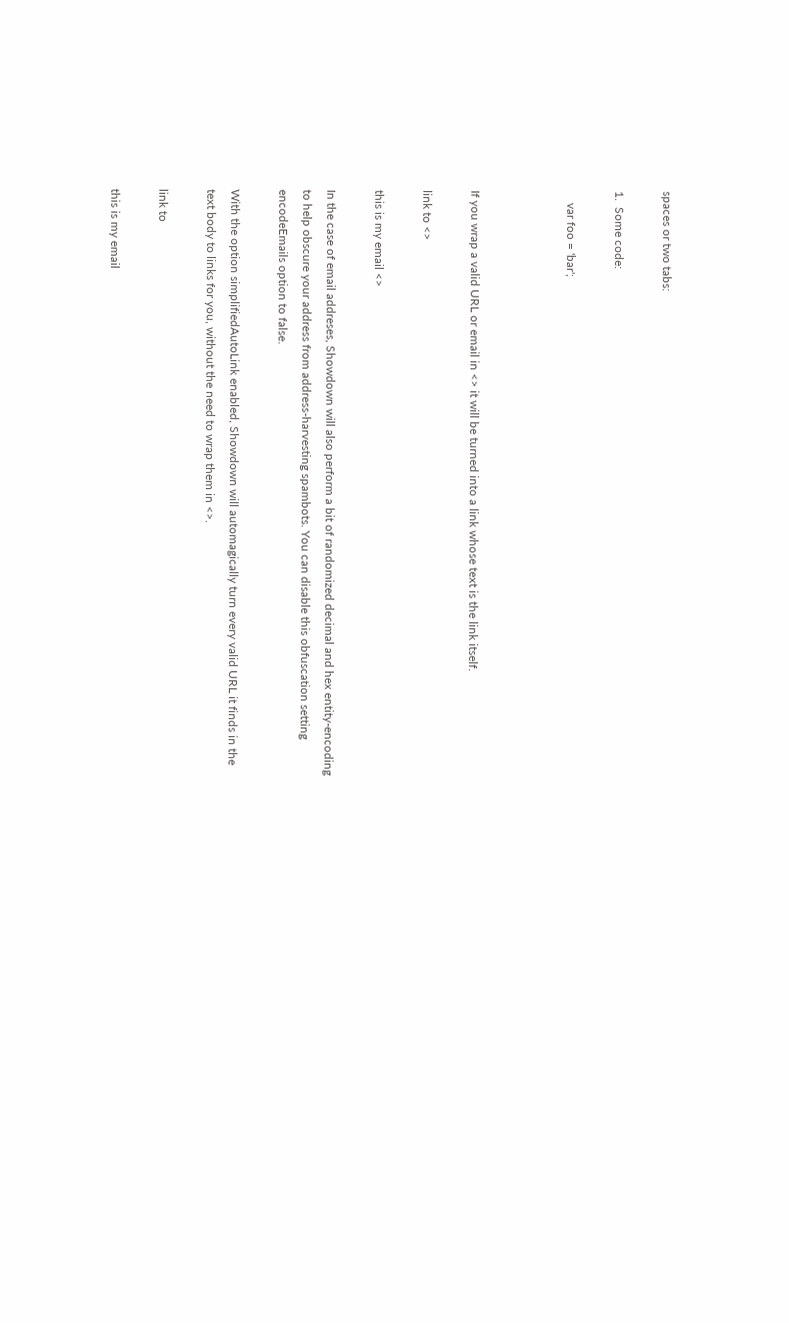spaces or two tabs:

1.  Some code:

    var foo = 'bar';



If you wrap a valid URL or email in <> it will be turned into a link whose text is the link itself.

link to <>

this is my email <>

In the case of email addreses, Showdown will also perform a bit of randomized decimal and hex entity-encoding to help obscure your address from address-harvesting spambots. You can disable this obfuscation setting encodeEmails option to false.

With the option simplifiedAutoLink enabled, Showdown will automagically turn every valid URL it finds in the text body to links for you, without the need to wrap them in <>.

link to

this is my email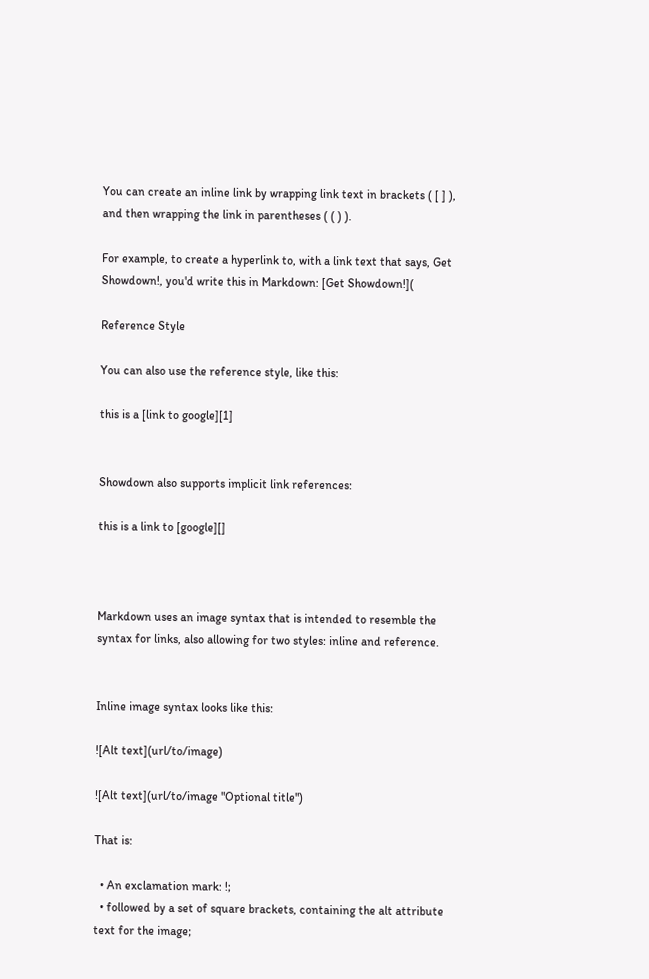You can create an inline link by wrapping link text in brackets ( [ ] ), and then wrapping the link in parentheses ( ( ) ).

For example, to create a hyperlink to, with a link text that says, Get Showdown!, you'd write this in Markdown: [Get Showdown!](

Reference Style

You can also use the reference style, like this:

this is a [link to google][1]


Showdown also supports implicit link references:

this is a link to [google][]



Markdown uses an image syntax that is intended to resemble the syntax for links, also allowing for two styles: inline and reference.


Inline image syntax looks like this:

![Alt text](url/to/image)

![Alt text](url/to/image "Optional title")

That is:

  • An exclamation mark: !;
  • followed by a set of square brackets, containing the alt attribute text for the image;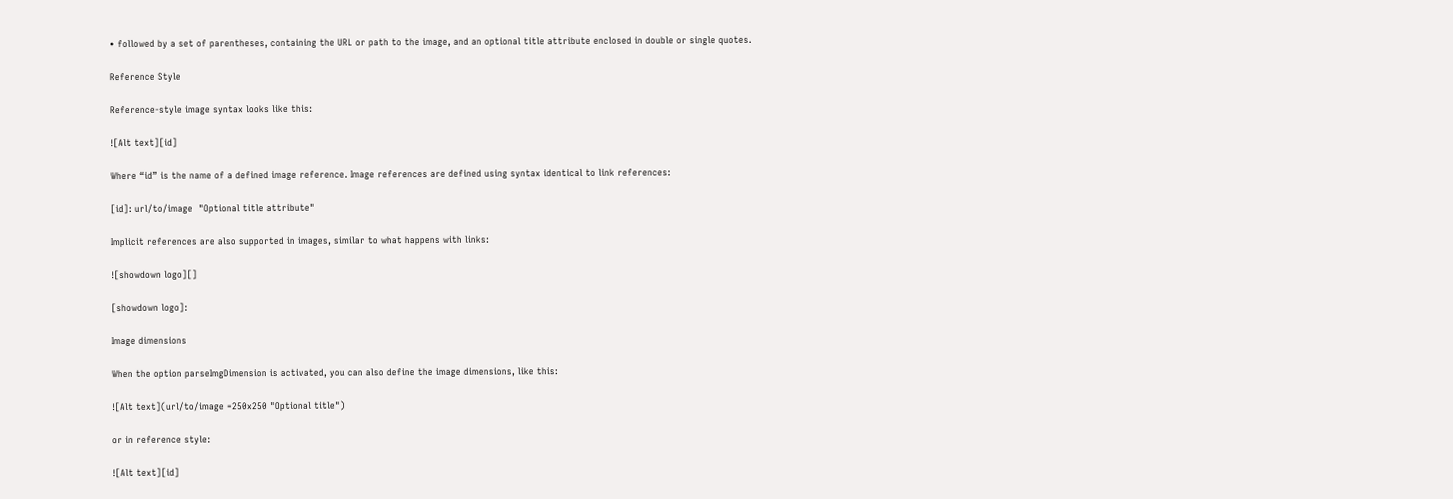• followed by a set of parentheses, containing the URL or path to the image, and an optional title attribute enclosed in double or single quotes.

Reference Style

Reference-style image syntax looks like this:

![Alt text][id]

Where “id” is the name of a defined image reference. Image references are defined using syntax identical to link references:

[id]: url/to/image  "Optional title attribute"

Implicit references are also supported in images, similar to what happens with links:

![showdown logo][]

[showdown logo]:

Image dimensions

When the option parseImgDimension is activated, you can also define the image dimensions, like this:

![Alt text](url/to/image =250x250 "Optional title")

or in reference style:

![Alt text][id]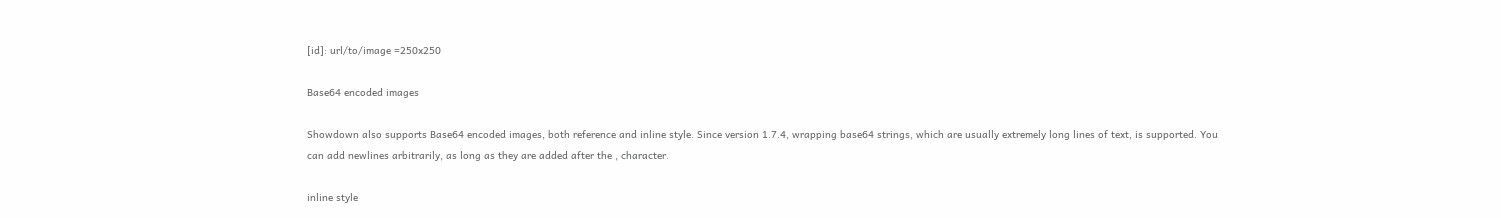[id]: url/to/image =250x250

Base64 encoded images

Showdown also supports Base64 encoded images, both reference and inline style. Since version 1.7.4, wrapping base64 strings, which are usually extremely long lines of text, is supported. You can add newlines arbitrarily, as long as they are added after the , character.

inline style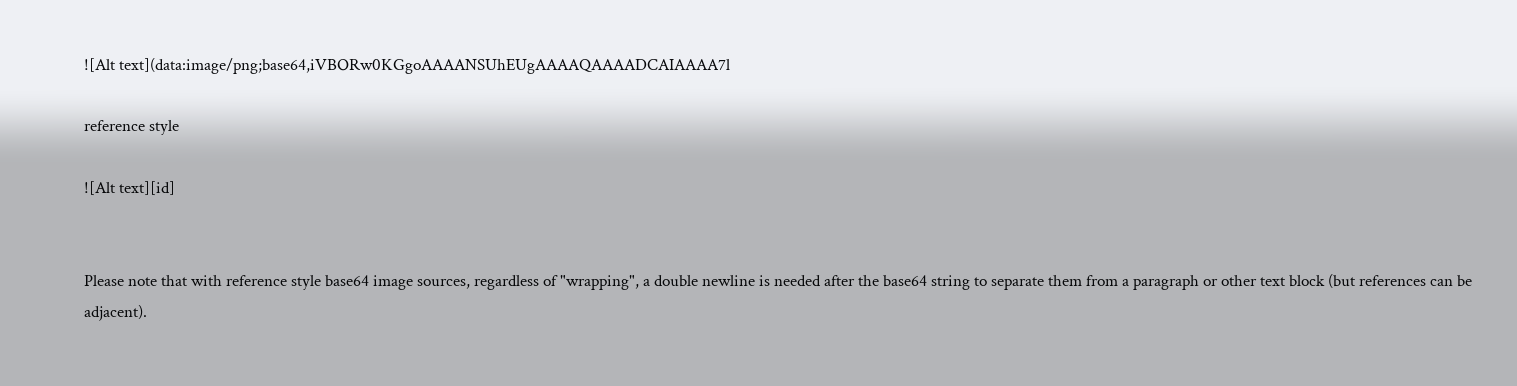![Alt text](data:image/png;base64,iVBORw0KGgoAAAANSUhEUgAAAAQAAAADCAIAAAA7l

reference style

![Alt text][id]


Please note that with reference style base64 image sources, regardless of "wrapping", a double newline is needed after the base64 string to separate them from a paragraph or other text block (but references can be adjacent).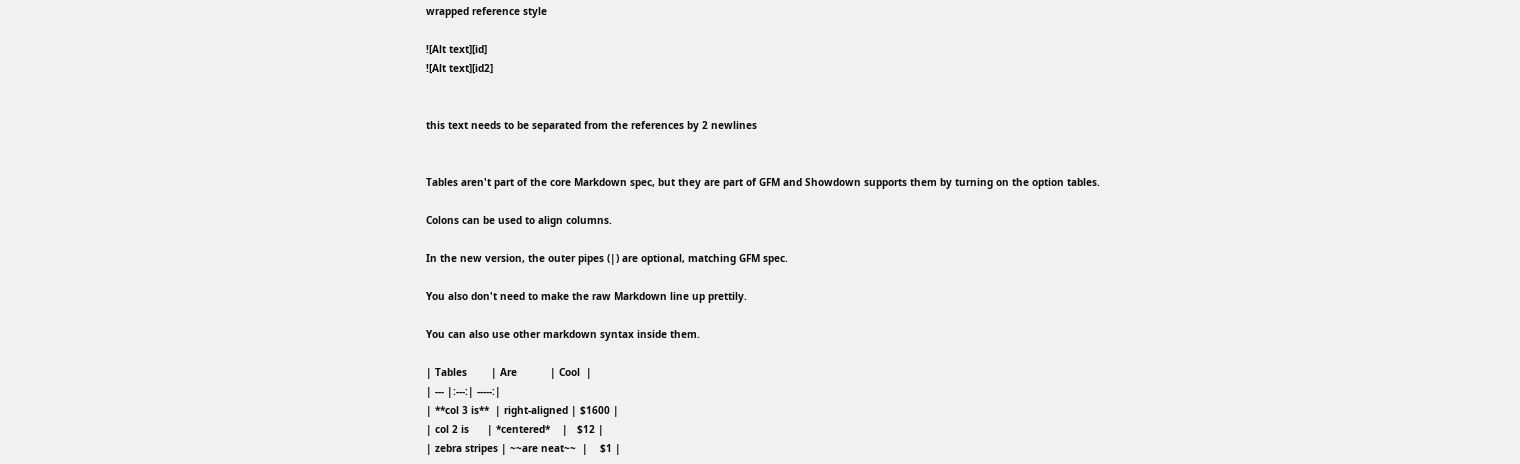wrapped reference style

![Alt text][id]
![Alt text][id2]


this text needs to be separated from the references by 2 newlines


Tables aren't part of the core Markdown spec, but they are part of GFM and Showdown supports them by turning on the option tables.

Colons can be used to align columns.

In the new version, the outer pipes (|) are optional, matching GFM spec.

You also don't need to make the raw Markdown line up prettily.

You can also use other markdown syntax inside them.

| Tables        | Are           | Cool  |
| --- |:---:| -----:|
| **col 3 is**  | right-aligned | $1600 |
| col 2 is      | *centered*    |   $12 |
| zebra stripes | ~~are neat~~  |    $1 |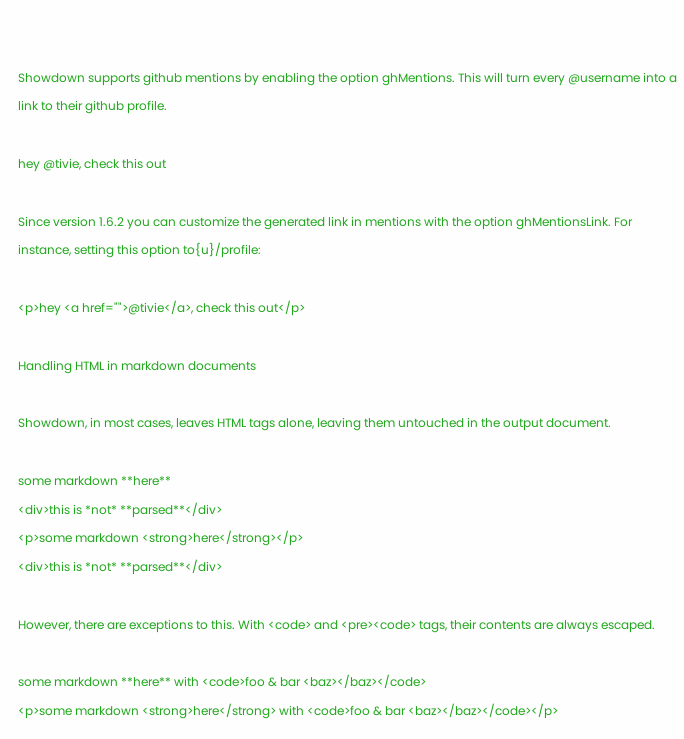Showdown supports github mentions by enabling the option ghMentions. This will turn every @username into a link to their github profile.

hey @tivie, check this out

Since version 1.6.2 you can customize the generated link in mentions with the option ghMentionsLink. For instance, setting this option to{u}/profile:

<p>hey <a href="">@tivie</a>, check this out</p>

Handling HTML in markdown documents

Showdown, in most cases, leaves HTML tags alone, leaving them untouched in the output document.

some markdown **here**
<div>this is *not* **parsed**</div>
<p>some markdown <strong>here</strong></p>
<div>this is *not* **parsed**</div>

However, there are exceptions to this. With <code> and <pre><code> tags, their contents are always escaped.

some markdown **here** with <code>foo & bar <baz></baz></code>
<p>some markdown <strong>here</strong> with <code>foo & bar <baz></baz></code></p>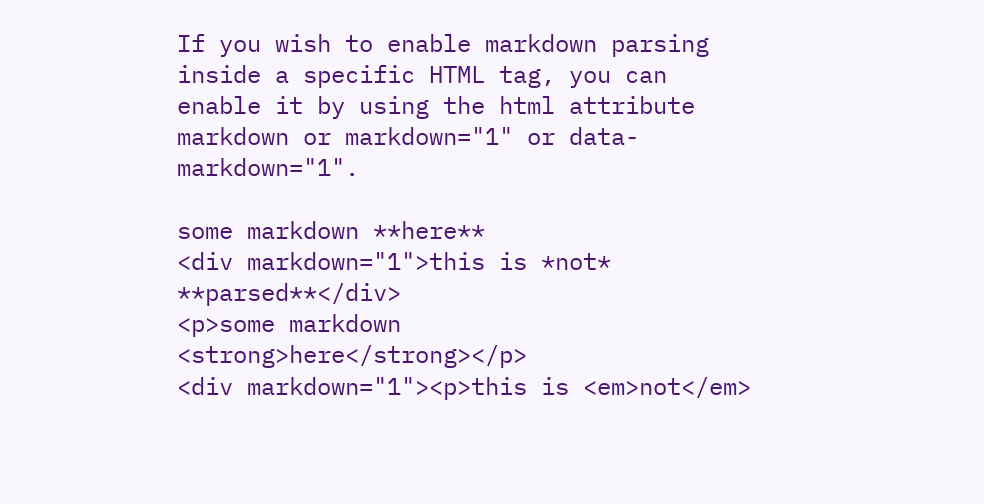If you wish to enable markdown parsing inside a specific HTML tag, you can enable it by using the html attribute markdown or markdown="1" or data-markdown="1".

some markdown **here**
<div markdown="1">this is *not* **parsed**</div>
<p>some markdown <strong>here</strong></p>
<div markdown="1"><p>this is <em>not</em>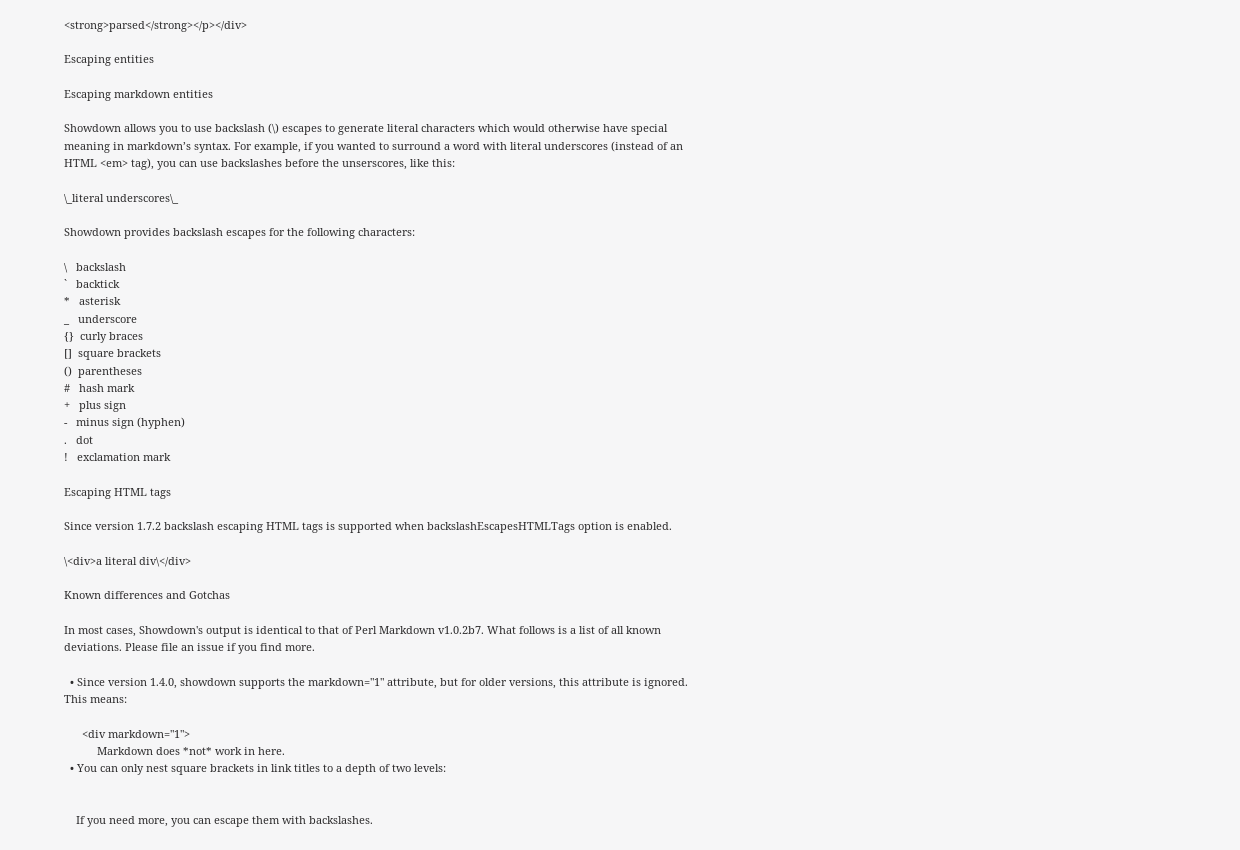<strong>parsed</strong></p></div>

Escaping entities

Escaping markdown entities

Showdown allows you to use backslash (\) escapes to generate literal characters which would otherwise have special meaning in markdown’s syntax. For example, if you wanted to surround a word with literal underscores (instead of an HTML <em> tag), you can use backslashes before the unserscores, like this:

\_literal underscores\_

Showdown provides backslash escapes for the following characters:

\   backslash
`   backtick
*   asterisk
_   underscore
{}  curly braces
[]  square brackets
()  parentheses
#   hash mark
+   plus sign
-   minus sign (hyphen)
.   dot
!   exclamation mark

Escaping HTML tags

Since version 1.7.2 backslash escaping HTML tags is supported when backslashEscapesHTMLTags option is enabled.

\<div>a literal div\</div>

Known differences and Gotchas

In most cases, Showdown's output is identical to that of Perl Markdown v1.0.2b7. What follows is a list of all known deviations. Please file an issue if you find more.

  • Since version 1.4.0, showdown supports the markdown="1" attribute, but for older versions, this attribute is ignored. This means:

      <div markdown="1">
           Markdown does *not* work in here.
  • You can only nest square brackets in link titles to a depth of two levels:


    If you need more, you can escape them with backslashes.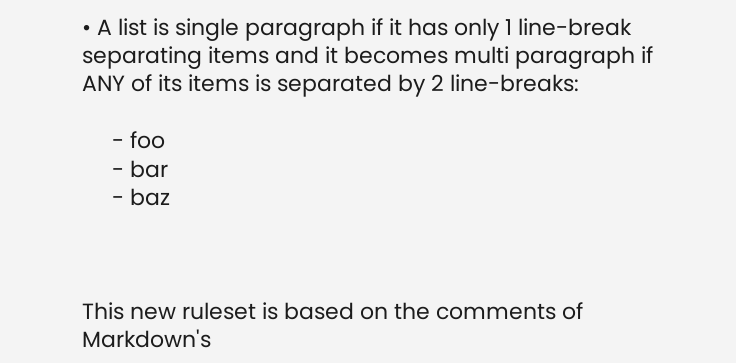• A list is single paragraph if it has only 1 line-break separating items and it becomes multi paragraph if ANY of its items is separated by 2 line-breaks:

     - foo
     - bar
     - baz



This new ruleset is based on the comments of Markdown's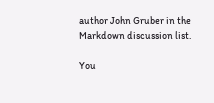author John Gruber in the Markdown discussion list.

You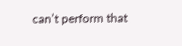can’t perform that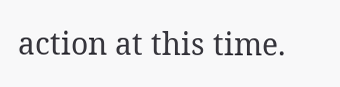action at this time.